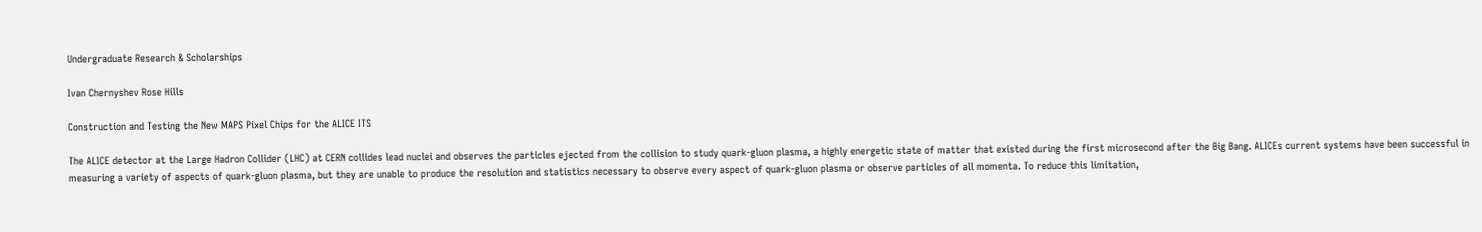Undergraduate Research & Scholarships

Ivan Chernyshev Rose Hills

Construction and Testing the New MAPS Pixel Chips for the ALICE ITS

The ALICE detector at the Large Hadron Collider (LHC) at CERN collides lead nuclei and observes the particles ejected from the collision to study quark-gluon plasma, a highly energetic state of matter that existed during the first microsecond after the Big Bang. ALICEs current systems have been successful in measuring a variety of aspects of quark-gluon plasma, but they are unable to produce the resolution and statistics necessary to observe every aspect of quark-gluon plasma or observe particles of all momenta. To reduce this limitation,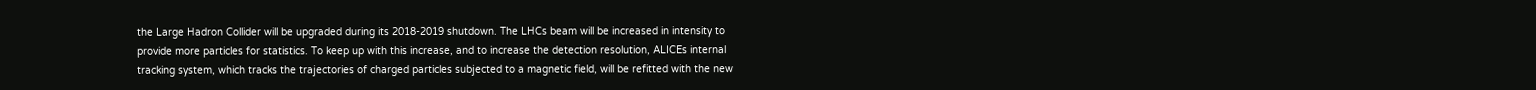the Large Hadron Collider will be upgraded during its 2018-2019 shutdown. The LHCs beam will be increased in intensity to provide more particles for statistics. To keep up with this increase, and to increase the detection resolution, ALICEs internal tracking system, which tracks the trajectories of charged particles subjected to a magnetic field, will be refitted with the new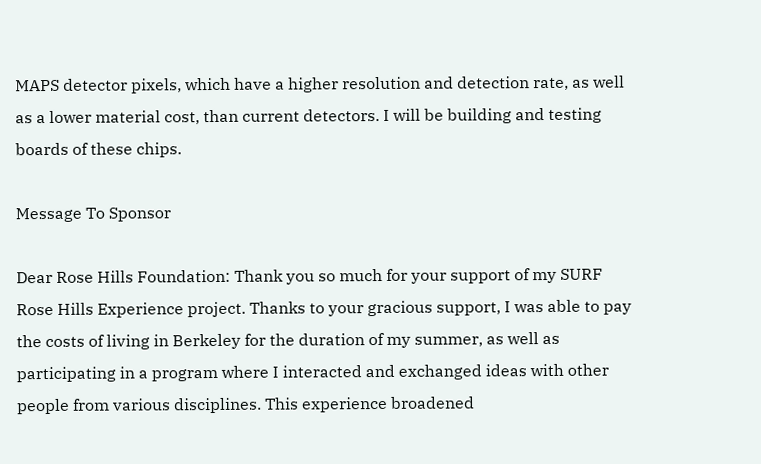MAPS detector pixels, which have a higher resolution and detection rate, as well as a lower material cost, than current detectors. I will be building and testing boards of these chips.

Message To Sponsor

Dear Rose Hills Foundation: Thank you so much for your support of my SURF Rose Hills Experience project. Thanks to your gracious support, I was able to pay the costs of living in Berkeley for the duration of my summer, as well as participating in a program where I interacted and exchanged ideas with other people from various disciplines. This experience broadened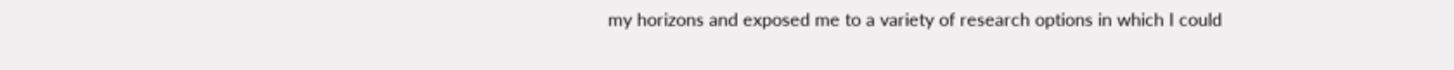my horizons and exposed me to a variety of research options in which I could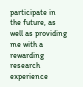participate in the future, as well as providing me with a rewarding research experience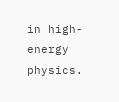in high-energy physics.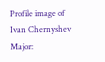Profile image of Ivan Chernyshev
Major: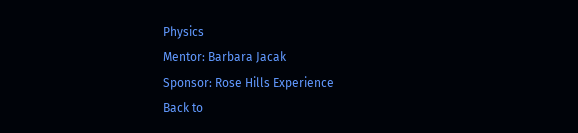Physics
Mentor: Barbara Jacak
Sponsor: Rose Hills Experience
Back to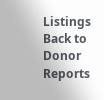Listings
Back to Donor Reports